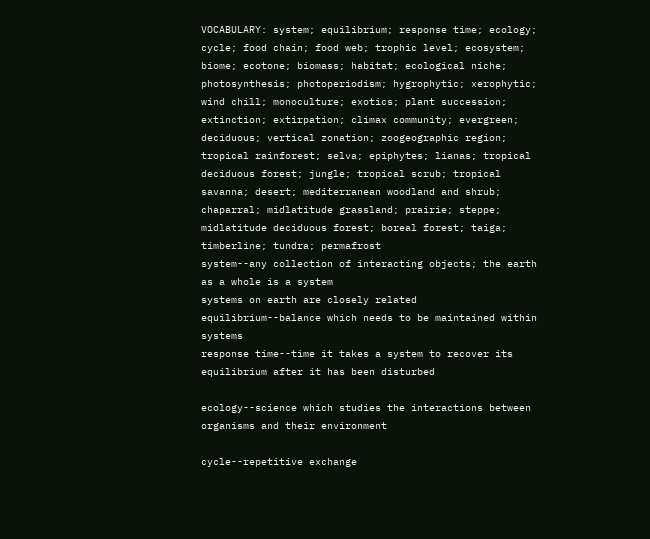VOCABULARY: system; equilibrium; response time; ecology; cycle; food chain; food web; trophic level; ecosystem; biome; ecotone; biomass; habitat; ecological niche; photosynthesis; photoperiodism; hygrophytic; xerophytic; wind chill; monoculture; exotics; plant succession; extinction; extirpation; climax community; evergreen; deciduous; vertical zonation; zoogeographic region; tropical rainforest; selva; epiphytes; lianas; tropical deciduous forest; jungle; tropical scrub; tropical savanna; desert; mediterranean woodland and shrub; chaparral; midlatitude grassland; prairie; steppe; midlatitude deciduous forest; boreal forest; taiga; timberline; tundra; permafrost
system--any collection of interacting objects; the earth as a whole is a system
systems on earth are closely related
equilibrium--balance which needs to be maintained within systems
response time--time it takes a system to recover its equilibrium after it has been disturbed

ecology--science which studies the interactions between organisms and their environment

cycle--repetitive exchange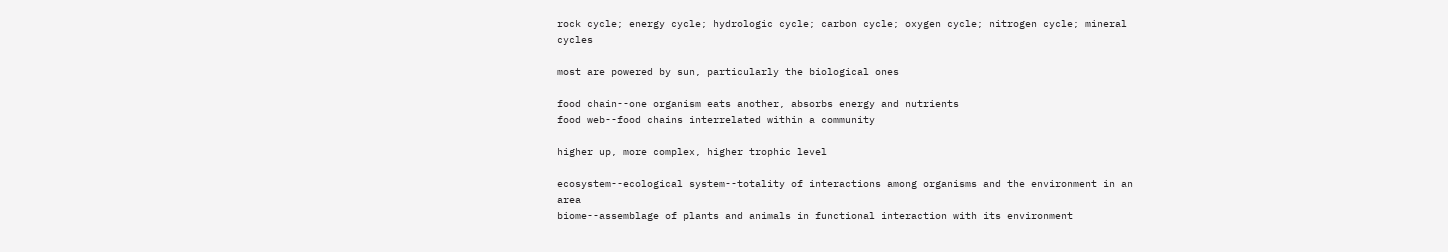rock cycle; energy cycle; hydrologic cycle; carbon cycle; oxygen cycle; nitrogen cycle; mineral cycles

most are powered by sun, particularly the biological ones

food chain--one organism eats another, absorbs energy and nutrients
food web--food chains interrelated within a community

higher up, more complex, higher trophic level

ecosystem--ecological system--totality of interactions among organisms and the environment in an area
biome--assemblage of plants and animals in functional interaction with its environment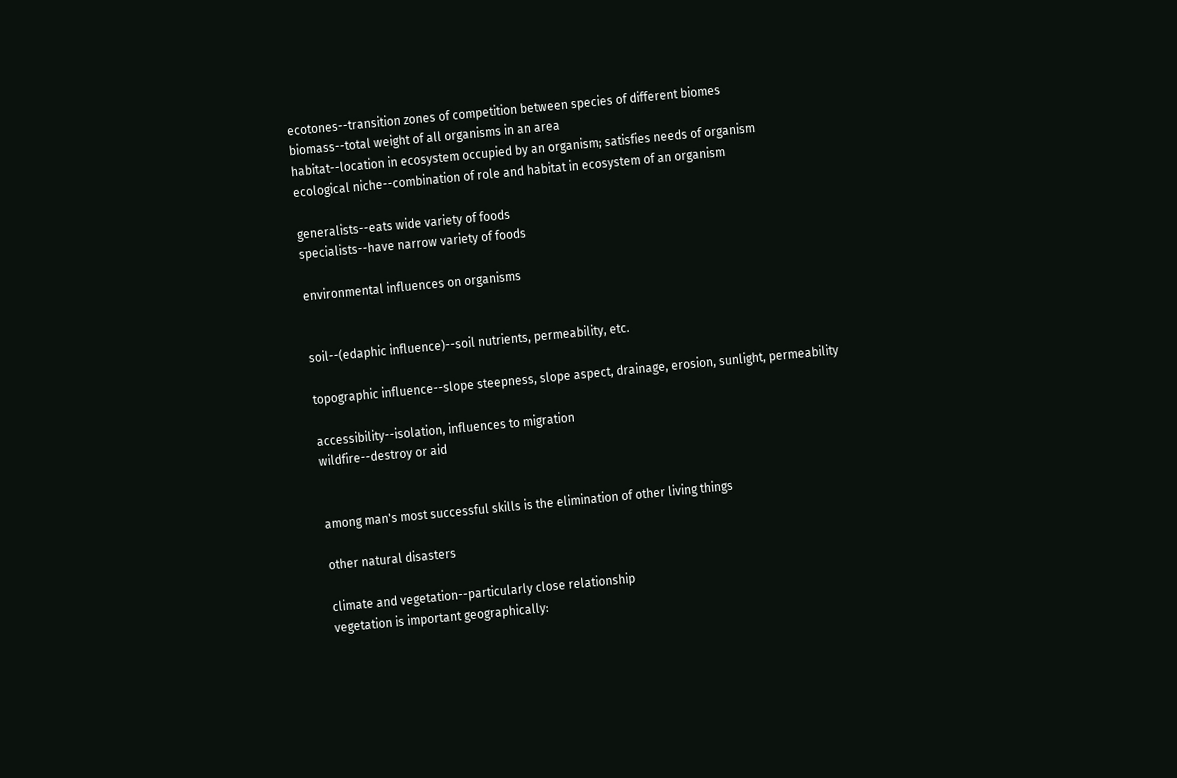ecotones--transition zones of competition between species of different biomes
biomass--total weight of all organisms in an area
habitat--location in ecosystem occupied by an organism; satisfies needs of organism
ecological niche--combination of role and habitat in ecosystem of an organism

generalists--eats wide variety of foods
specialists--have narrow variety of foods

environmental influences on organisms


soil--(edaphic influence)--soil nutrients, permeability, etc.

topographic influence--slope steepness, slope aspect, drainage, erosion, sunlight, permeability

accessibility--isolation, influences to migration
wildfire--destroy or aid


among man's most successful skills is the elimination of other living things

other natural disasters

climate and vegetation--particularly close relationship
vegetation is important geographically: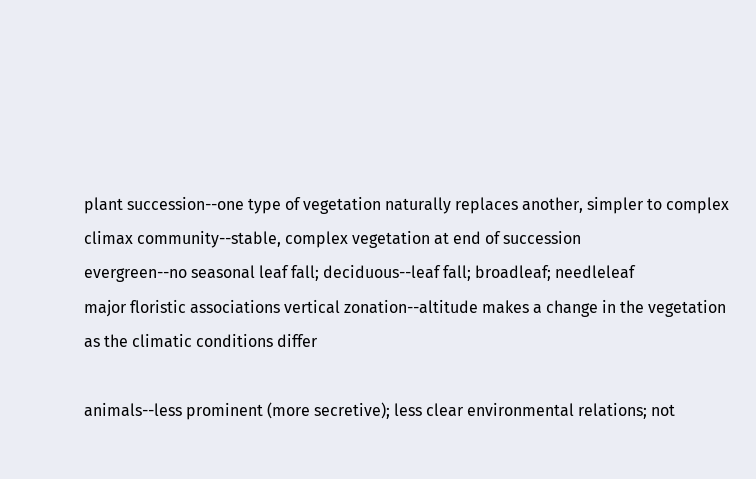plant succession--one type of vegetation naturally replaces another, simpler to complex
climax community--stable, complex vegetation at end of succession
evergreen--no seasonal leaf fall; deciduous--leaf fall; broadleaf; needleleaf
major floristic associations vertical zonation--altitude makes a change in the vegetation as the climatic conditions differ

animals--less prominent (more secretive); less clear environmental relations; not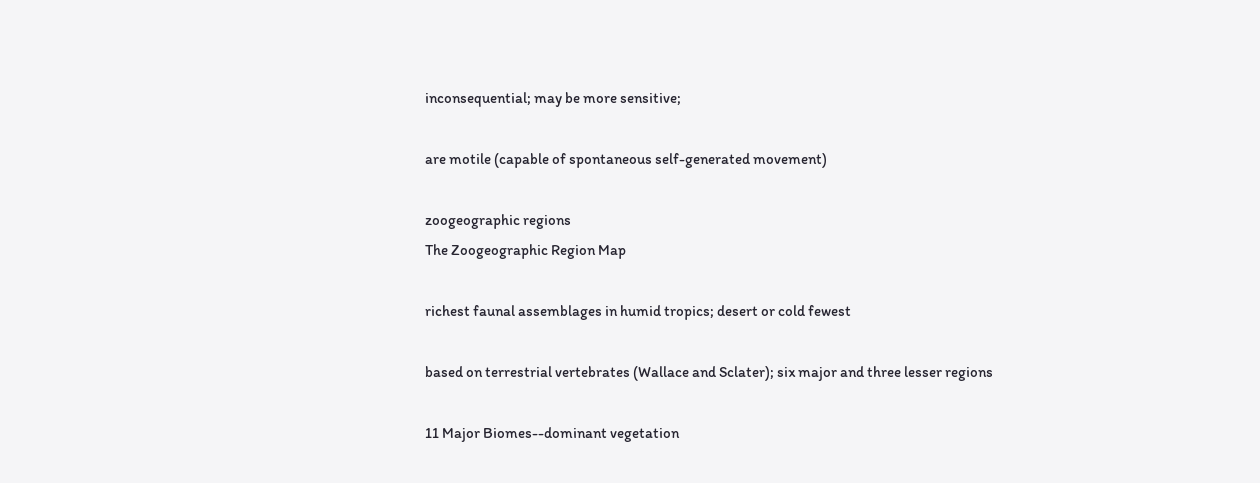inconsequential; may be more sensitive;

are motile (capable of spontaneous self-generated movement)

zoogeographic regions
The Zoogeographic Region Map

richest faunal assemblages in humid tropics; desert or cold fewest

based on terrestrial vertebrates (Wallace and Sclater); six major and three lesser regions

11 Major Biomes--dominant vegetation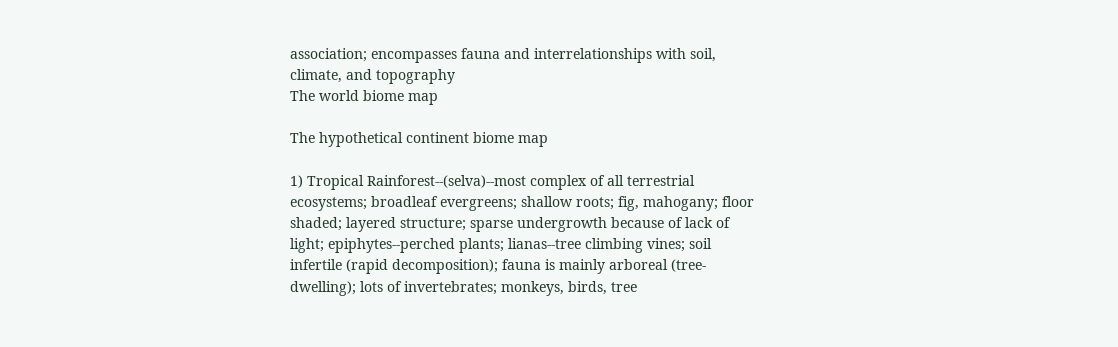association; encompasses fauna and interrelationships with soil, climate, and topography
The world biome map

The hypothetical continent biome map

1) Tropical Rainforest--(selva)--most complex of all terrestrial ecosystems; broadleaf evergreens; shallow roots; fig, mahogany; floor shaded; layered structure; sparse undergrowth because of lack of light; epiphytes--perched plants; lianas--tree climbing vines; soil infertile (rapid decomposition); fauna is mainly arboreal (tree-dwelling); lots of invertebrates; monkeys, birds, tree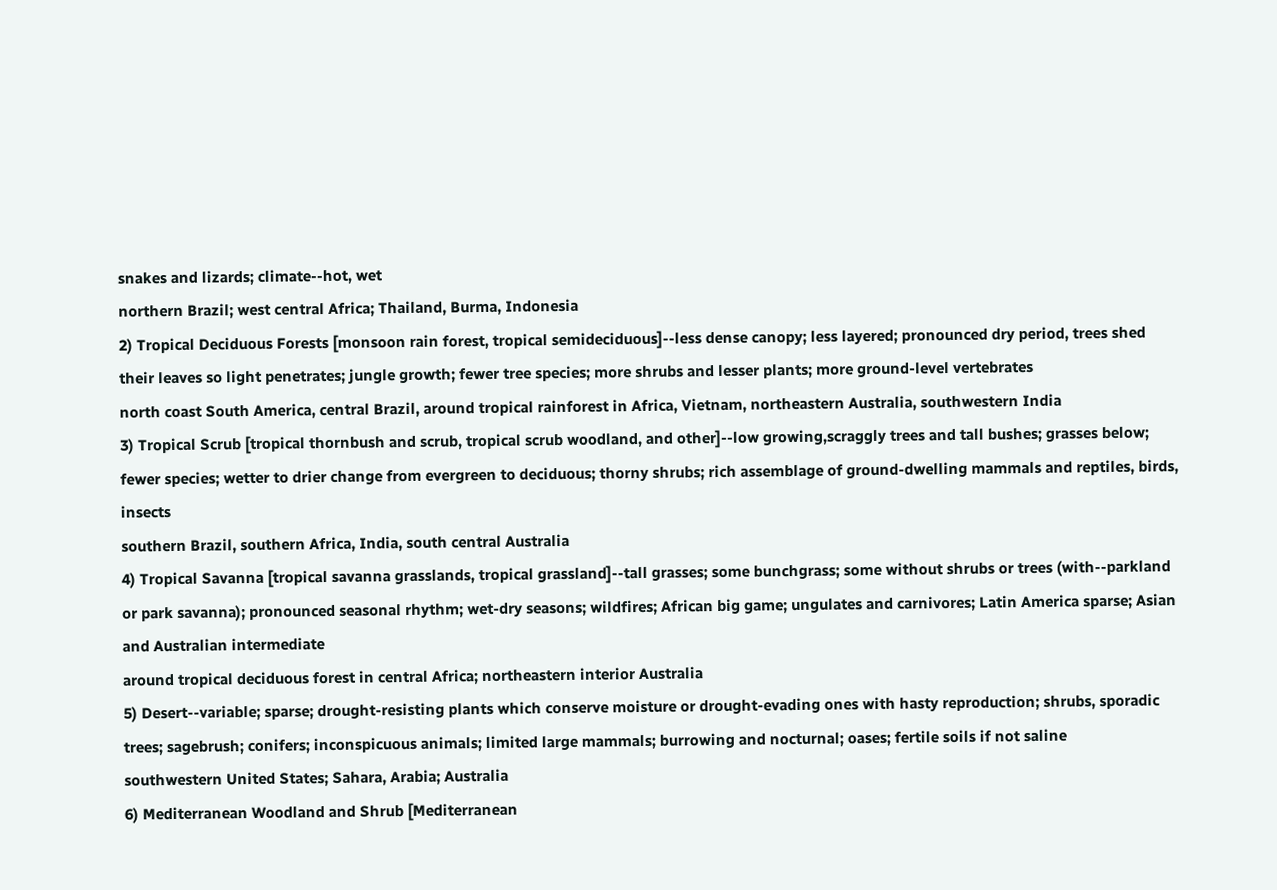snakes and lizards; climate--hot, wet
northern Brazil; west central Africa; Thailand, Burma, Indonesia
2) Tropical Deciduous Forests [monsoon rain forest, tropical semideciduous]--less dense canopy; less layered; pronounced dry period, trees shed their leaves so light penetrates; jungle growth; fewer tree species; more shrubs and lesser plants; more ground-level vertebrates
north coast South America, central Brazil, around tropical rainforest in Africa, Vietnam, northeastern Australia, southwestern India
3) Tropical Scrub [tropical thornbush and scrub, tropical scrub woodland, and other]--low growing,scraggly trees and tall bushes; grasses below; fewer species; wetter to drier change from evergreen to deciduous; thorny shrubs; rich assemblage of ground-dwelling mammals and reptiles, birds, insects
southern Brazil, southern Africa, India, south central Australia
4) Tropical Savanna [tropical savanna grasslands, tropical grassland]--tall grasses; some bunchgrass; some without shrubs or trees (with--parkland or park savanna); pronounced seasonal rhythm; wet-dry seasons; wildfires; African big game; ungulates and carnivores; Latin America sparse; Asian and Australian intermediate
around tropical deciduous forest in central Africa; northeastern interior Australia
5) Desert--variable; sparse; drought-resisting plants which conserve moisture or drought-evading ones with hasty reproduction; shrubs, sporadic trees; sagebrush; conifers; inconspicuous animals; limited large mammals; burrowing and nocturnal; oases; fertile soils if not saline
southwestern United States; Sahara, Arabia; Australia
6) Mediterranean Woodland and Shrub [Mediterranean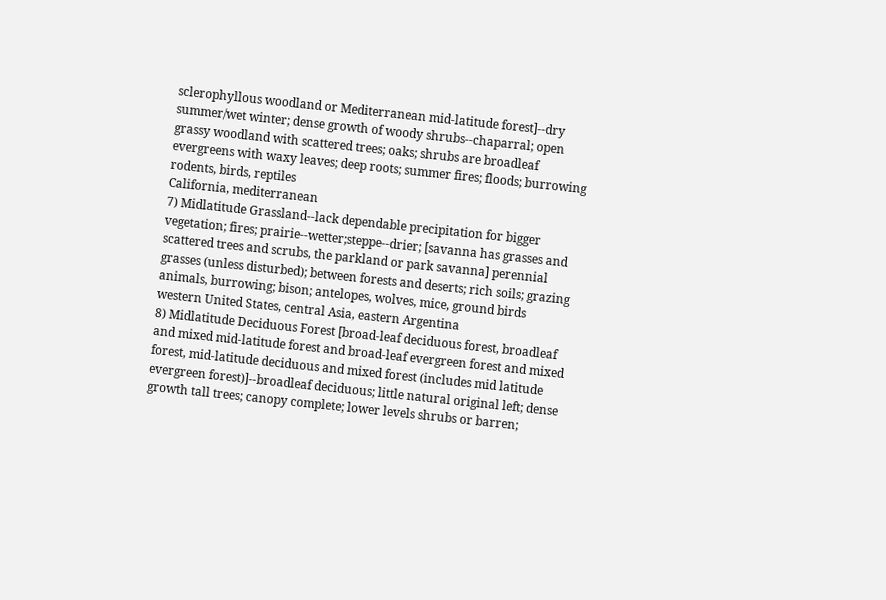sclerophyllous woodland or Mediterranean mid-latitude forest]--dry summer/wet winter; dense growth of woody shrubs--chaparral; open grassy woodland with scattered trees; oaks; shrubs are broadleaf evergreens with waxy leaves; deep roots; summer fires; floods; burrowing rodents, birds, reptiles
California, mediterranean
7) Midlatitude Grassland--lack dependable precipitation for bigger vegetation; fires; prairie--wetter;steppe--drier; [savanna has grasses and scattered trees and scrubs, the parkland or park savanna] perennial grasses (unless disturbed); between forests and deserts; rich soils; grazing animals, burrowing; bison; antelopes, wolves, mice, ground birds
western United States, central Asia, eastern Argentina
8) Midlatitude Deciduous Forest [broad-leaf deciduous forest, broadleaf and mixed mid-latitude forest and broad-leaf evergreen forest and mixed forest, mid-latitude deciduous and mixed forest (includes mid latitude evergreen forest)]--broadleaf deciduous; little natural original left; dense growth tall trees; canopy complete; lower levels shrubs or barren;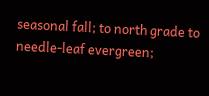seasonal fall; to north grade to needle-leaf evergreen;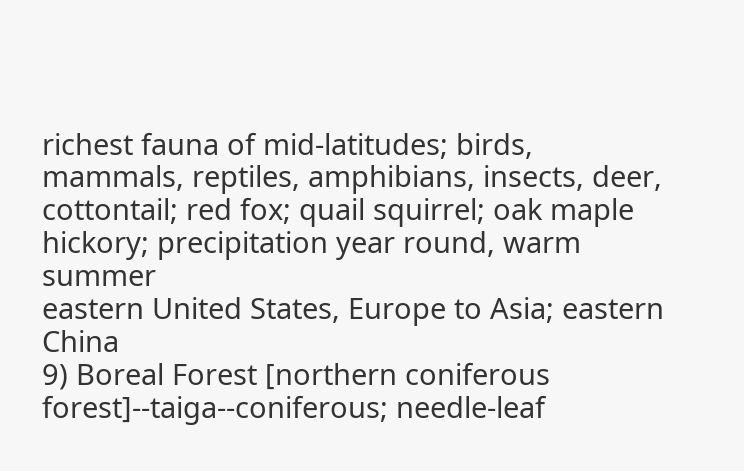richest fauna of mid-latitudes; birds, mammals, reptiles, amphibians, insects, deer, cottontail; red fox; quail squirrel; oak maple hickory; precipitation year round, warm summer
eastern United States, Europe to Asia; eastern China
9) Boreal Forest [northern coniferous forest]--taiga--coniferous; needle-leaf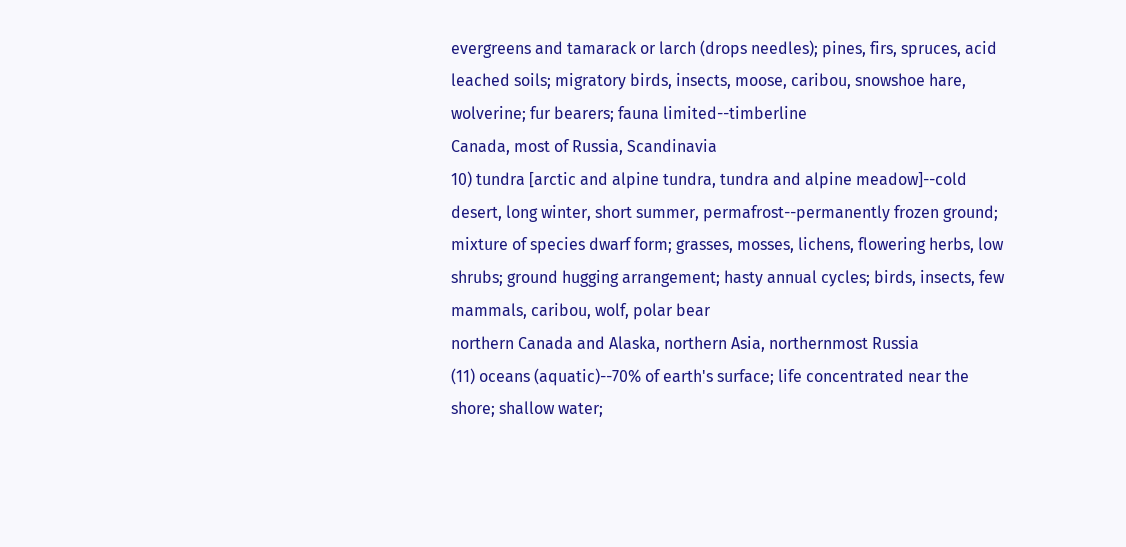evergreens and tamarack or larch (drops needles); pines, firs, spruces, acid leached soils; migratory birds, insects, moose, caribou, snowshoe hare, wolverine; fur bearers; fauna limited--timberline
Canada, most of Russia, Scandinavia
10) tundra [arctic and alpine tundra, tundra and alpine meadow]--cold desert, long winter, short summer, permafrost--permanently frozen ground; mixture of species dwarf form; grasses, mosses, lichens, flowering herbs, low shrubs; ground hugging arrangement; hasty annual cycles; birds, insects, few mammals, caribou, wolf, polar bear
northern Canada and Alaska, northern Asia, northernmost Russia
(11) oceans (aquatic)--70% of earth's surface; life concentrated near the shore; shallow water;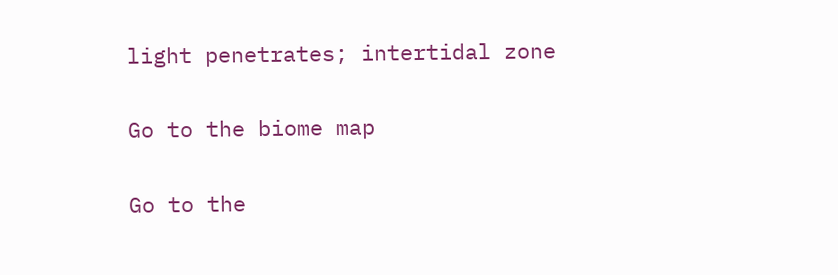light penetrates; intertidal zone

Go to the biome map

Go to the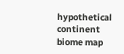hypothetical continent biome map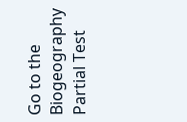Go to the Biogeography Partial Test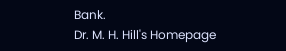Bank.
Dr. M. H. Hill's Homepage